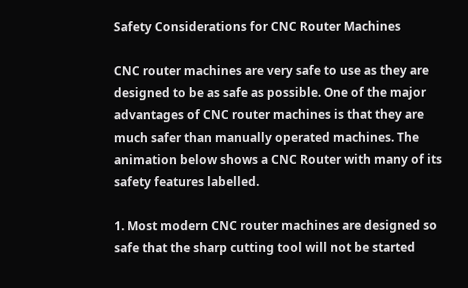Safety Considerations for CNC Router Machines

CNC router machines are very safe to use as they are designed to be as safe as possible. One of the major advantages of CNC router machines is that they are much safer than manually operated machines. The animation below shows a CNC Router with many of its safety features labelled.

1. Most modern CNC router machines are designed so safe that the sharp cutting tool will not be started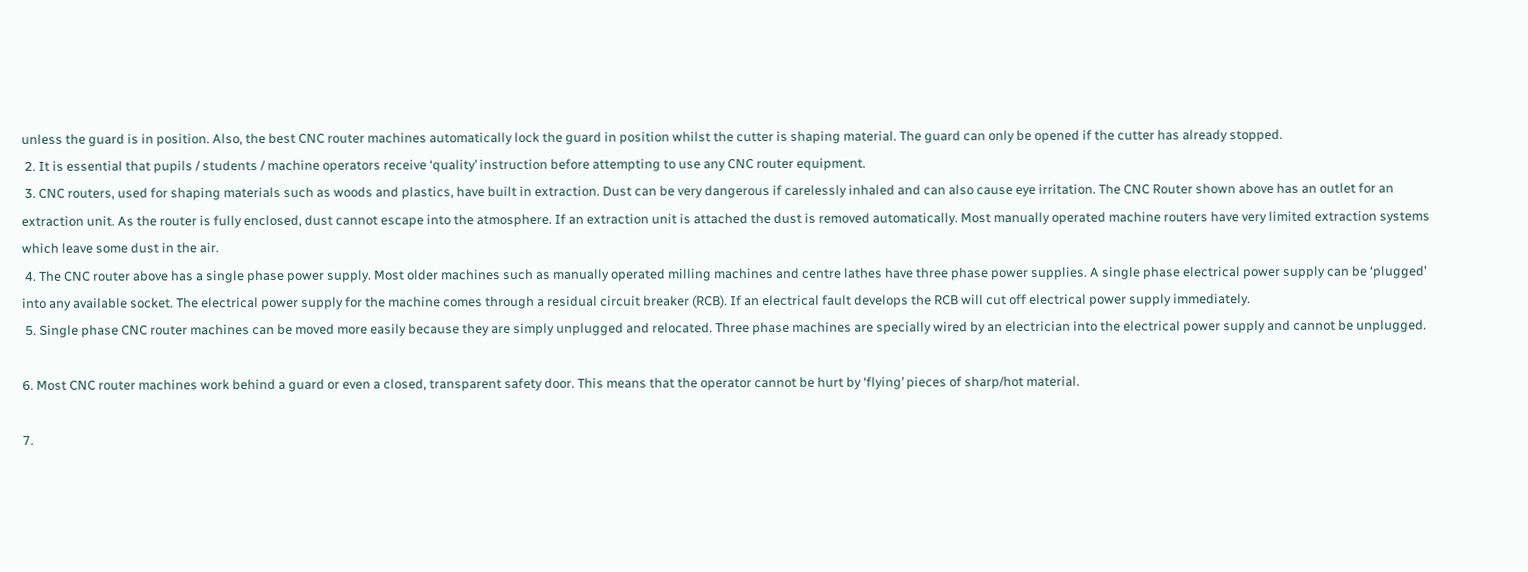unless the guard is in position. Also, the best CNC router machines automatically lock the guard in position whilst the cutter is shaping material. The guard can only be opened if the cutter has already stopped.
 2. It is essential that pupils / students / machine operators receive ‘quality’ instruction before attempting to use any CNC router equipment.
 3. CNC routers, used for shaping materials such as woods and plastics, have built in extraction. Dust can be very dangerous if carelessly inhaled and can also cause eye irritation. The CNC Router shown above has an outlet for an extraction unit. As the router is fully enclosed, dust cannot escape into the atmosphere. If an extraction unit is attached the dust is removed automatically. Most manually operated machine routers have very limited extraction systems which leave some dust in the air.
 4. The CNC router above has a single phase power supply. Most older machines such as manually operated milling machines and centre lathes have three phase power supplies. A single phase electrical power supply can be ‘plugged’ into any available socket. The electrical power supply for the machine comes through a residual circuit breaker (RCB). If an electrical fault develops the RCB will cut off electrical power supply immediately.
 5. Single phase CNC router machines can be moved more easily because they are simply unplugged and relocated. Three phase machines are specially wired by an electrician into the electrical power supply and cannot be unplugged.

6. Most CNC router machines work behind a guard or even a closed, transparent safety door. This means that the operator cannot be hurt by ‘flying’ pieces of sharp/hot material.

7.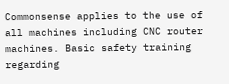Commonsense applies to the use of all machines including CNC router machines. Basic safety training regarding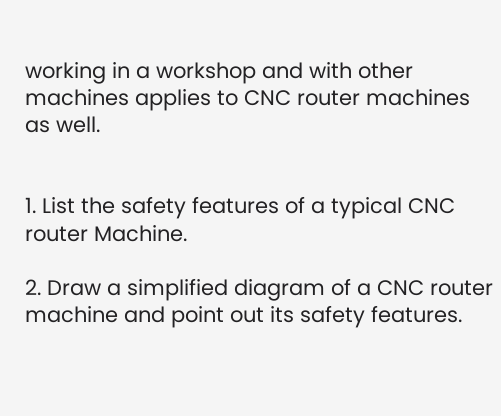working in a workshop and with other machines applies to CNC router machines as well.


1. List the safety features of a typical CNC router Machine.

2. Draw a simplified diagram of a CNC router machine and point out its safety features.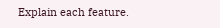Explain each feature.